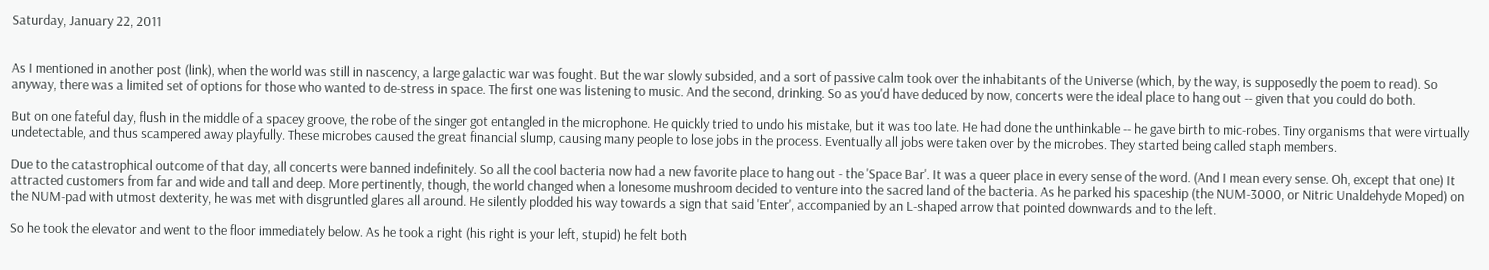Saturday, January 22, 2011


As I mentioned in another post (link), when the world was still in nascency, a large galactic war was fought. But the war slowly subsided, and a sort of passive calm took over the inhabitants of the Universe (which, by the way, is supposedly the poem to read). So anyway, there was a limited set of options for those who wanted to de-stress in space. The first one was listening to music. And the second, drinking. So as you'd have deduced by now, concerts were the ideal place to hang out -- given that you could do both.

But on one fateful day, flush in the middle of a spacey groove, the robe of the singer got entangled in the microphone. He quickly tried to undo his mistake, but it was too late. He had done the unthinkable -- he gave birth to mic-robes. Tiny organisms that were virtually undetectable, and thus scampered away playfully. These microbes caused the great financial slump, causing many people to lose jobs in the process. Eventually all jobs were taken over by the microbes. They started being called staph members.

Due to the catastrophical outcome of that day, all concerts were banned indefinitely. So all the cool bacteria now had a new favorite place to hang out - the 'Space Bar'. It was a queer place in every sense of the word. (And I mean every sense. Oh, except that one) It attracted customers from far and wide and tall and deep. More pertinently, though, the world changed when a lonesome mushroom decided to venture into the sacred land of the bacteria. As he parked his spaceship (the NUM-3000, or Nitric Unaldehyde Moped) on the NUM-pad with utmost dexterity, he was met with disgruntled glares all around. He silently plodded his way towards a sign that said 'Enter', accompanied by an L-shaped arrow that pointed downwards and to the left.

So he took the elevator and went to the floor immediately below. As he took a right (his right is your left, stupid) he felt both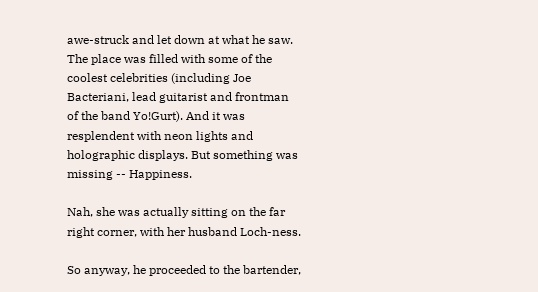awe-struck and let down at what he saw. The place was filled with some of the coolest celebrities (including Joe Bacteriani, lead guitarist and frontman of the band Yo!Gurt). And it was resplendent with neon lights and holographic displays. But something was missing -- Happiness.

Nah, she was actually sitting on the far right corner, with her husband Loch-ness.

So anyway, he proceeded to the bartender,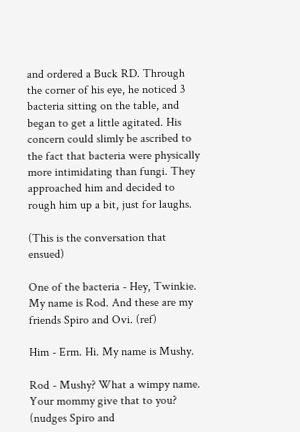and ordered a Buck RD. Through the corner of his eye, he noticed 3 bacteria sitting on the table, and began to get a little agitated. His concern could slimly be ascribed to the fact that bacteria were physically more intimidating than fungi. They approached him and decided to rough him up a bit, just for laughs.

(This is the conversation that ensued)

One of the bacteria - Hey, Twinkie. My name is Rod. And these are my friends Spiro and Ovi. (ref)

Him - Erm. Hi. My name is Mushy.

Rod - Mushy? What a wimpy name. Your mommy give that to you? (nudges Spiro and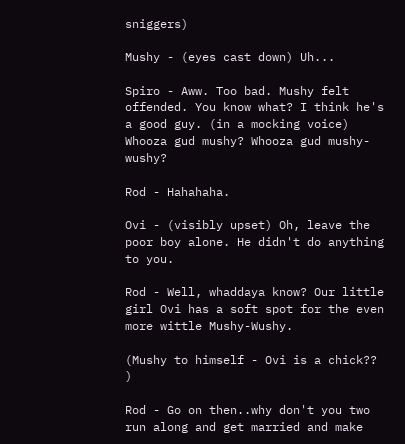sniggers)

Mushy - (eyes cast down) Uh...

Spiro - Aww. Too bad. Mushy felt offended. You know what? I think he's a good guy. (in a mocking voice) Whooza gud mushy? Whooza gud mushy-wushy?

Rod - Hahahaha.

Ovi - (visibly upset) Oh, leave the poor boy alone. He didn't do anything to you.

Rod - Well, whaddaya know? Our little girl Ovi has a soft spot for the even more wittle Mushy-Wushy.

(Mushy to himself - Ovi is a chick?? )

Rod - Go on then..why don't you two run along and get married and make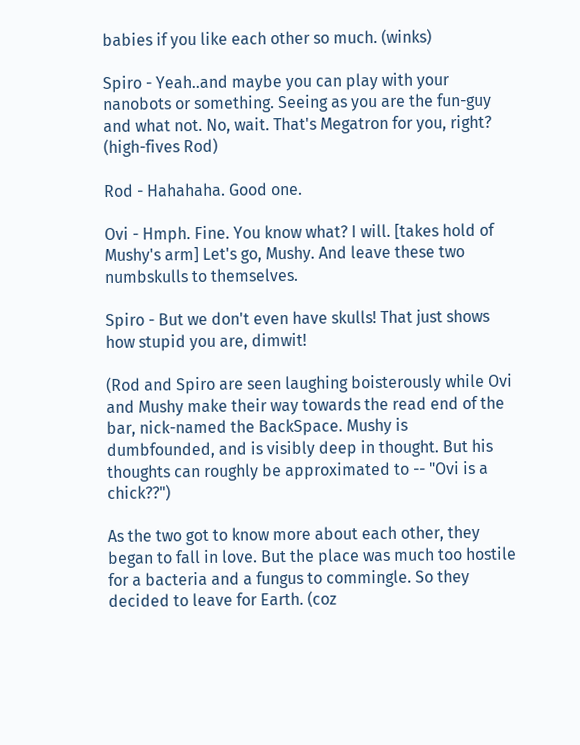babies if you like each other so much. (winks)

Spiro - Yeah..and maybe you can play with your nanobots or something. Seeing as you are the fun-guy and what not. No, wait. That's Megatron for you, right? (high-fives Rod)

Rod - Hahahaha. Good one.

Ovi - Hmph. Fine. You know what? I will. [takes hold of Mushy's arm] Let's go, Mushy. And leave these two numbskulls to themselves.

Spiro - But we don't even have skulls! That just shows how stupid you are, dimwit!

(Rod and Spiro are seen laughing boisterously while Ovi and Mushy make their way towards the read end of the bar, nick-named the BackSpace. Mushy is dumbfounded, and is visibly deep in thought. But his thoughts can roughly be approximated to -- "Ovi is a chick??")

As the two got to know more about each other, they began to fall in love. But the place was much too hostile for a bacteria and a fungus to commingle. So they decided to leave for Earth. (coz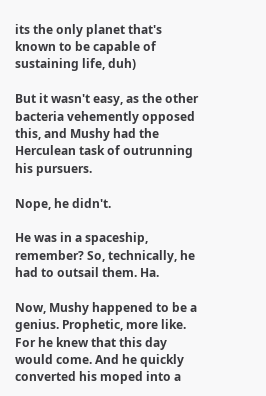its the only planet that's known to be capable of sustaining life, duh)

But it wasn't easy, as the other bacteria vehemently opposed this, and Mushy had the Herculean task of outrunning his pursuers.

Nope, he didn't.

He was in a spaceship, remember? So, technically, he had to outsail them. Ha.

Now, Mushy happened to be a genius. Prophetic, more like. For he knew that this day would come. And he quickly converted his moped into a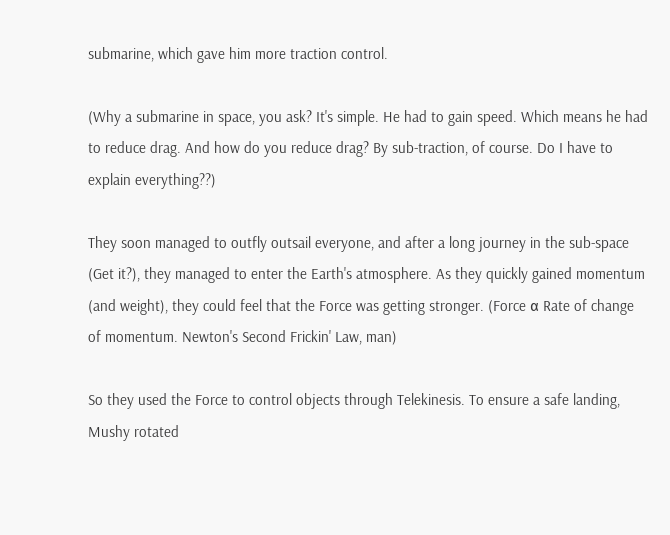submarine, which gave him more traction control.

(Why a submarine in space, you ask? It's simple. He had to gain speed. Which means he had to reduce drag. And how do you reduce drag? By sub-traction, of course. Do I have to explain everything??)

They soon managed to outfly outsail everyone, and after a long journey in the sub-space (Get it?), they managed to enter the Earth's atmosphere. As they quickly gained momentum (and weight), they could feel that the Force was getting stronger. (Force α Rate of change of momentum. Newton's Second Frickin' Law, man)

So they used the Force to control objects through Telekinesis. To ensure a safe landing, Mushy rotated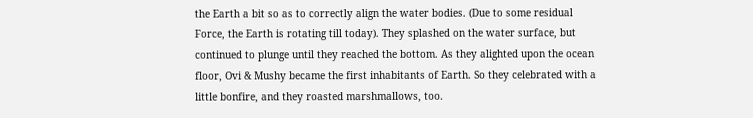the Earth a bit so as to correctly align the water bodies. (Due to some residual Force, the Earth is rotating till today). They splashed on the water surface, but continued to plunge until they reached the bottom. As they alighted upon the ocean floor, Ovi & Mushy became the first inhabitants of Earth. So they celebrated with a little bonfire, and they roasted marshmallows, too.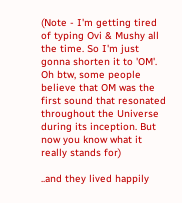(Note - I'm getting tired of typing Ovi & Mushy all the time. So I'm just gonna shorten it to 'OM'. Oh btw, some people believe that OM was the first sound that resonated throughout the Universe during its inception. But now you know what it really stands for)

..and they lived happily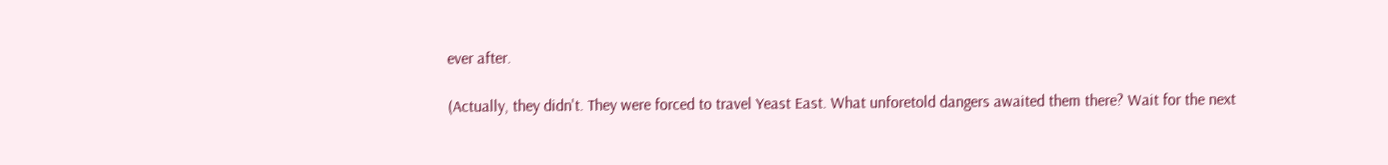ever after.

(Actually, they didn't. They were forced to travel Yeast East. What unforetold dangers awaited them there? Wait for the next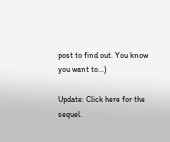post to find out. You know you want to...)

Update: Click here for the sequel.